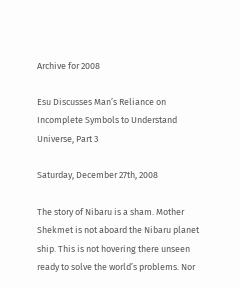Archive for 2008

Esu Discusses Man’s Reliance on Incomplete Symbols to Understand Universe, Part 3

Saturday, December 27th, 2008

The story of Nibaru is a sham. Mother Shekmet is not aboard the Nibaru planet ship. This is not hovering there unseen ready to solve the world’s problems. Nor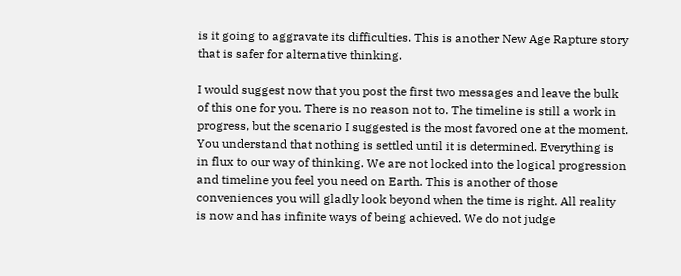is it going to aggravate its difficulties. This is another New Age Rapture story that is safer for alternative thinking.

I would suggest now that you post the first two messages and leave the bulk of this one for you. There is no reason not to. The timeline is still a work in progress, but the scenario I suggested is the most favored one at the moment. You understand that nothing is settled until it is determined. Everything is in flux to our way of thinking. We are not locked into the logical progression and timeline you feel you need on Earth. This is another of those conveniences you will gladly look beyond when the time is right. All reality is now and has infinite ways of being achieved. We do not judge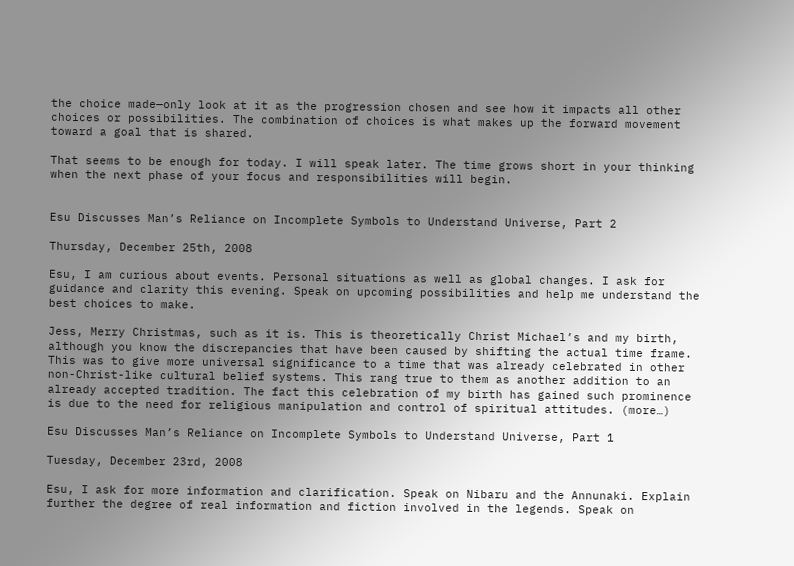the choice made—only look at it as the progression chosen and see how it impacts all other choices or possibilities. The combination of choices is what makes up the forward movement toward a goal that is shared.

That seems to be enough for today. I will speak later. The time grows short in your thinking when the next phase of your focus and responsibilities will begin.


Esu Discusses Man’s Reliance on Incomplete Symbols to Understand Universe, Part 2

Thursday, December 25th, 2008

Esu, I am curious about events. Personal situations as well as global changes. I ask for guidance and clarity this evening. Speak on upcoming possibilities and help me understand the best choices to make.

Jess, Merry Christmas, such as it is. This is theoretically Christ Michael’s and my birth, although you know the discrepancies that have been caused by shifting the actual time frame. This was to give more universal significance to a time that was already celebrated in other non-Christ-like cultural belief systems. This rang true to them as another addition to an already accepted tradition. The fact this celebration of my birth has gained such prominence is due to the need for religious manipulation and control of spiritual attitudes. (more…)

Esu Discusses Man’s Reliance on Incomplete Symbols to Understand Universe, Part 1

Tuesday, December 23rd, 2008

Esu, I ask for more information and clarification. Speak on Nibaru and the Annunaki. Explain further the degree of real information and fiction involved in the legends. Speak on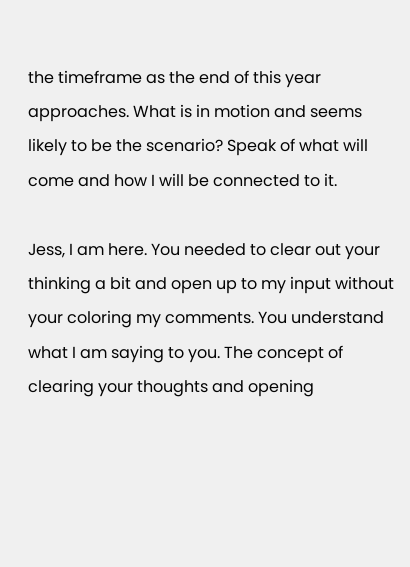the timeframe as the end of this year approaches. What is in motion and seems likely to be the scenario? Speak of what will come and how I will be connected to it.

Jess, I am here. You needed to clear out your thinking a bit and open up to my input without your coloring my comments. You understand what I am saying to you. The concept of clearing your thoughts and opening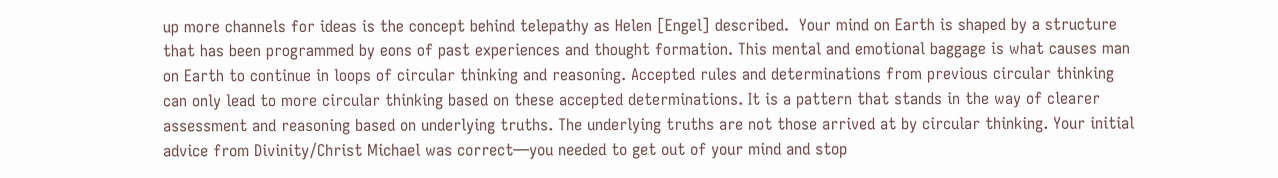up more channels for ideas is the concept behind telepathy as Helen [Engel] described.  Your mind on Earth is shaped by a structure that has been programmed by eons of past experiences and thought formation. This mental and emotional baggage is what causes man on Earth to continue in loops of circular thinking and reasoning. Accepted rules and determinations from previous circular thinking can only lead to more circular thinking based on these accepted determinations. It is a pattern that stands in the way of clearer assessment and reasoning based on underlying truths. The underlying truths are not those arrived at by circular thinking. Your initial advice from Divinity/Christ Michael was correct—you needed to get out of your mind and stop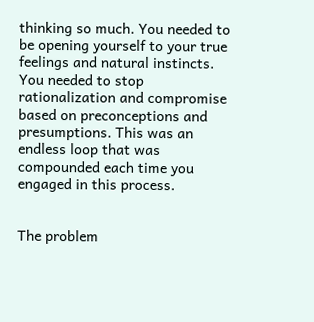thinking so much. You needed to be opening yourself to your true feelings and natural instincts. You needed to stop rationalization and compromise based on preconceptions and presumptions. This was an endless loop that was compounded each time you engaged in this process.


The problem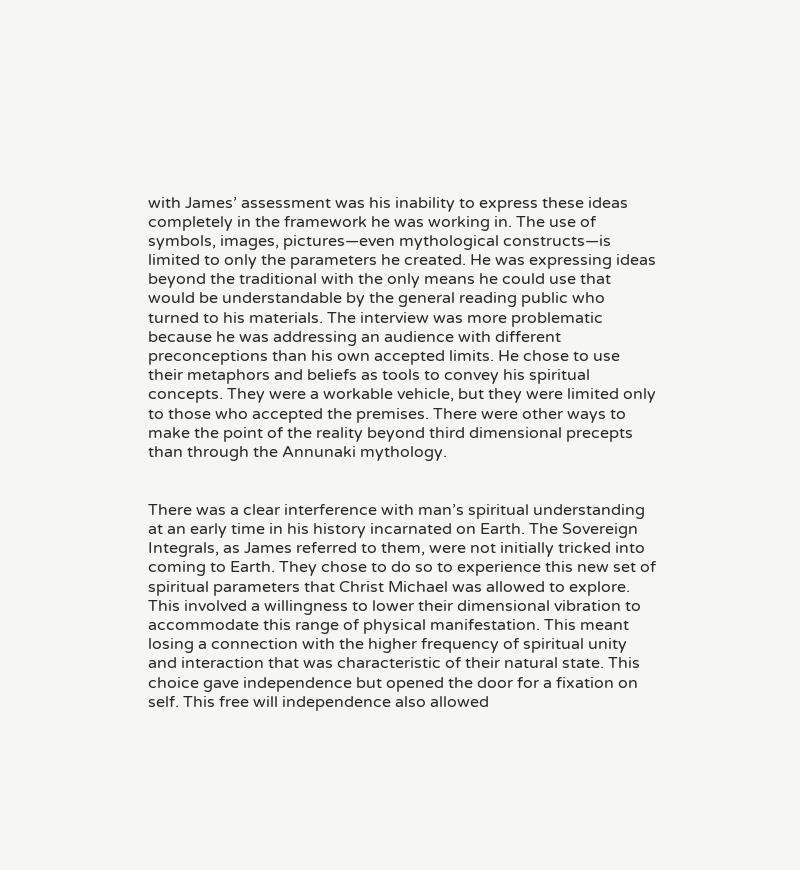with James’ assessment was his inability to express these ideas completely in the framework he was working in. The use of symbols, images, pictures—even mythological constructs—is limited to only the parameters he created. He was expressing ideas beyond the traditional with the only means he could use that would be understandable by the general reading public who turned to his materials. The interview was more problematic because he was addressing an audience with different preconceptions than his own accepted limits. He chose to use their metaphors and beliefs as tools to convey his spiritual concepts. They were a workable vehicle, but they were limited only to those who accepted the premises. There were other ways to make the point of the reality beyond third dimensional precepts than through the Annunaki mythology.


There was a clear interference with man’s spiritual understanding at an early time in his history incarnated on Earth. The Sovereign Integrals, as James referred to them, were not initially tricked into coming to Earth. They chose to do so to experience this new set of spiritual parameters that Christ Michael was allowed to explore. This involved a willingness to lower their dimensional vibration to accommodate this range of physical manifestation. This meant losing a connection with the higher frequency of spiritual unity and interaction that was characteristic of their natural state. This choice gave independence but opened the door for a fixation on self. This free will independence also allowed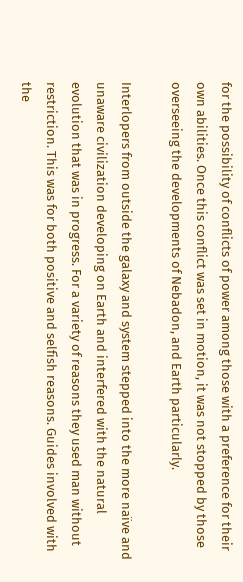for the possibility of conflicts of power among those with a preference for their own abilities. Once this conflict was set in motion, it was not stopped by those overseeing the developments of Nebadon, and Earth particularly.

Interlopers from outside the galaxy and system stepped into the more naïve and unaware civilization developing on Earth and interfered with the natural evolution that was in progress. For a variety of reasons they used man without restriction. This was for both positive and selfish reasons. Guides involved with the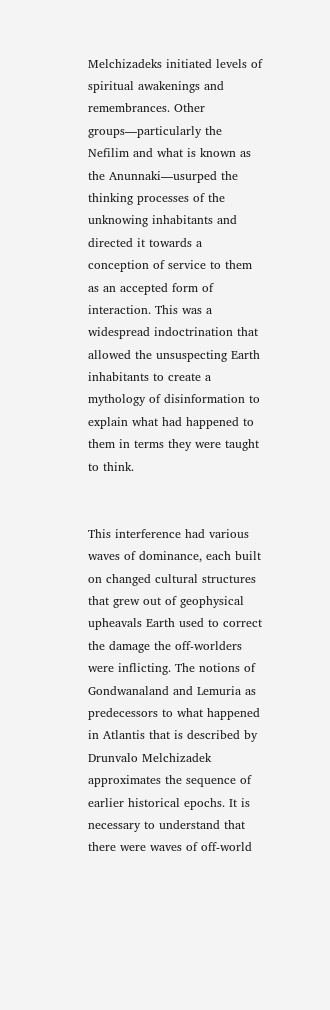Melchizadeks initiated levels of spiritual awakenings and remembrances. Other groups—particularly the Nefilim and what is known as the Anunnaki—usurped the thinking processes of the unknowing inhabitants and directed it towards a conception of service to them as an accepted form of interaction. This was a widespread indoctrination that allowed the unsuspecting Earth inhabitants to create a mythology of disinformation to explain what had happened to them in terms they were taught to think.


This interference had various waves of dominance, each built on changed cultural structures that grew out of geophysical upheavals Earth used to correct the damage the off-worlders were inflicting. The notions of Gondwanaland and Lemuria as predecessors to what happened in Atlantis that is described by Drunvalo Melchizadek approximates the sequence of earlier historical epochs. It is necessary to understand that there were waves of off-world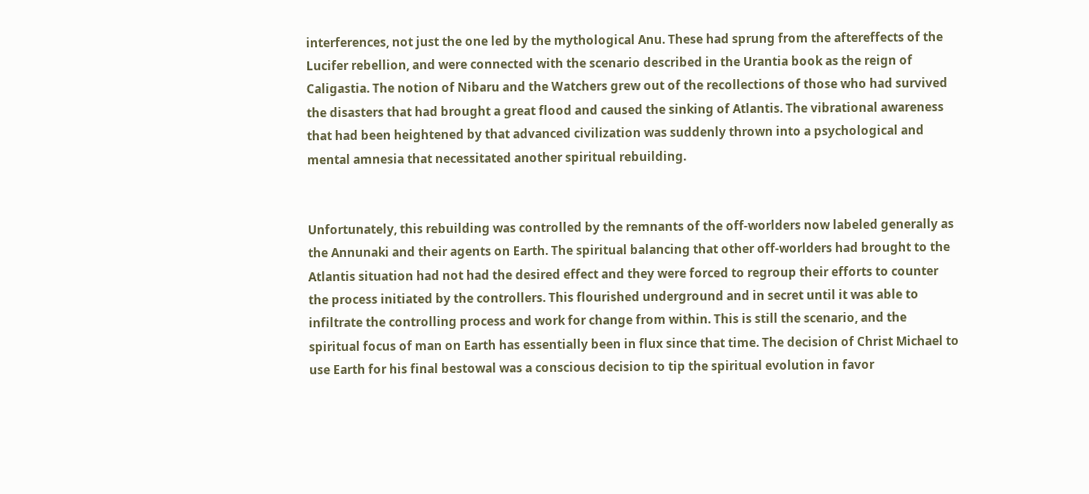interferences, not just the one led by the mythological Anu. These had sprung from the aftereffects of the Lucifer rebellion, and were connected with the scenario described in the Urantia book as the reign of Caligastia. The notion of Nibaru and the Watchers grew out of the recollections of those who had survived the disasters that had brought a great flood and caused the sinking of Atlantis. The vibrational awareness that had been heightened by that advanced civilization was suddenly thrown into a psychological and mental amnesia that necessitated another spiritual rebuilding.


Unfortunately, this rebuilding was controlled by the remnants of the off-worlders now labeled generally as the Annunaki and their agents on Earth. The spiritual balancing that other off-worlders had brought to the Atlantis situation had not had the desired effect and they were forced to regroup their efforts to counter the process initiated by the controllers. This flourished underground and in secret until it was able to infiltrate the controlling process and work for change from within. This is still the scenario, and the spiritual focus of man on Earth has essentially been in flux since that time. The decision of Christ Michael to use Earth for his final bestowal was a conscious decision to tip the spiritual evolution in favor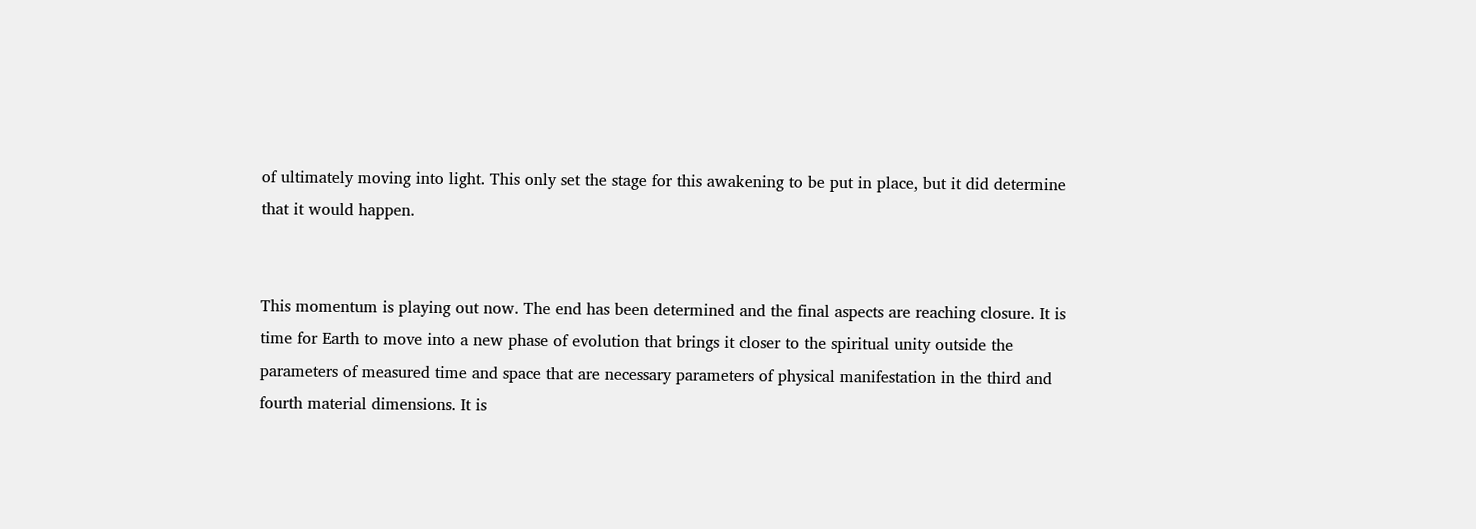of ultimately moving into light. This only set the stage for this awakening to be put in place, but it did determine that it would happen.


This momentum is playing out now. The end has been determined and the final aspects are reaching closure. It is time for Earth to move into a new phase of evolution that brings it closer to the spiritual unity outside the parameters of measured time and space that are necessary parameters of physical manifestation in the third and fourth material dimensions. It is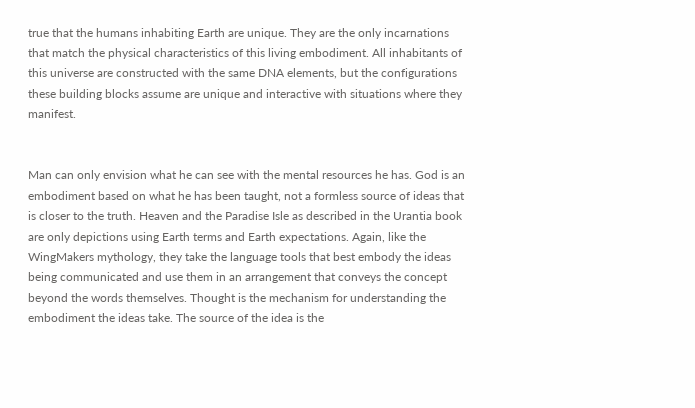true that the humans inhabiting Earth are unique. They are the only incarnations that match the physical characteristics of this living embodiment. All inhabitants of this universe are constructed with the same DNA elements, but the configurations these building blocks assume are unique and interactive with situations where they manifest.


Man can only envision what he can see with the mental resources he has. God is an embodiment based on what he has been taught, not a formless source of ideas that is closer to the truth. Heaven and the Paradise Isle as described in the Urantia book are only depictions using Earth terms and Earth expectations. Again, like the WingMakers mythology, they take the language tools that best embody the ideas being communicated and use them in an arrangement that conveys the concept beyond the words themselves. Thought is the mechanism for understanding the embodiment the ideas take. The source of the idea is the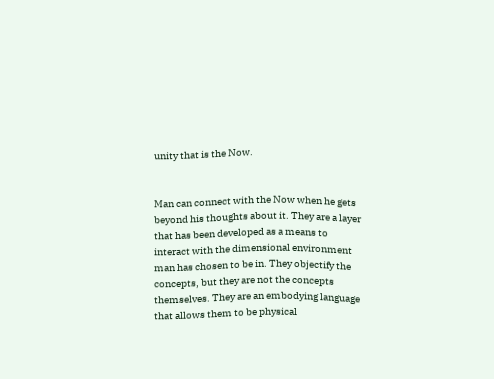unity that is the Now.


Man can connect with the Now when he gets beyond his thoughts about it. They are a layer that has been developed as a means to interact with the dimensional environment man has chosen to be in. They objectify the concepts, but they are not the concepts themselves. They are an embodying language that allows them to be physical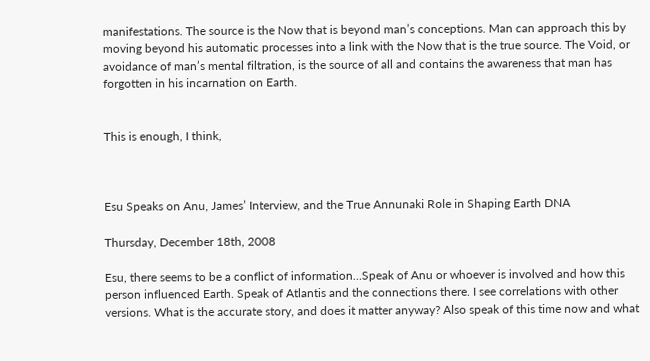manifestations. The source is the Now that is beyond man’s conceptions. Man can approach this by moving beyond his automatic processes into a link with the Now that is the true source. The Void, or avoidance of man’s mental filtration, is the source of all and contains the awareness that man has forgotten in his incarnation on Earth.


This is enough, I think,



Esu Speaks on Anu, James’ Interview, and the True Annunaki Role in Shaping Earth DNA

Thursday, December 18th, 2008

Esu, there seems to be a conflict of information…Speak of Anu or whoever is involved and how this person influenced Earth. Speak of Atlantis and the connections there. I see correlations with other versions. What is the accurate story, and does it matter anyway? Also speak of this time now and what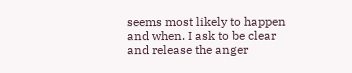seems most likely to happen and when. I ask to be clear and release the anger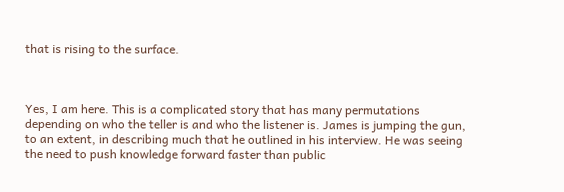that is rising to the surface.



Yes, I am here. This is a complicated story that has many permutations depending on who the teller is and who the listener is. James is jumping the gun, to an extent, in describing much that he outlined in his interview. He was seeing the need to push knowledge forward faster than public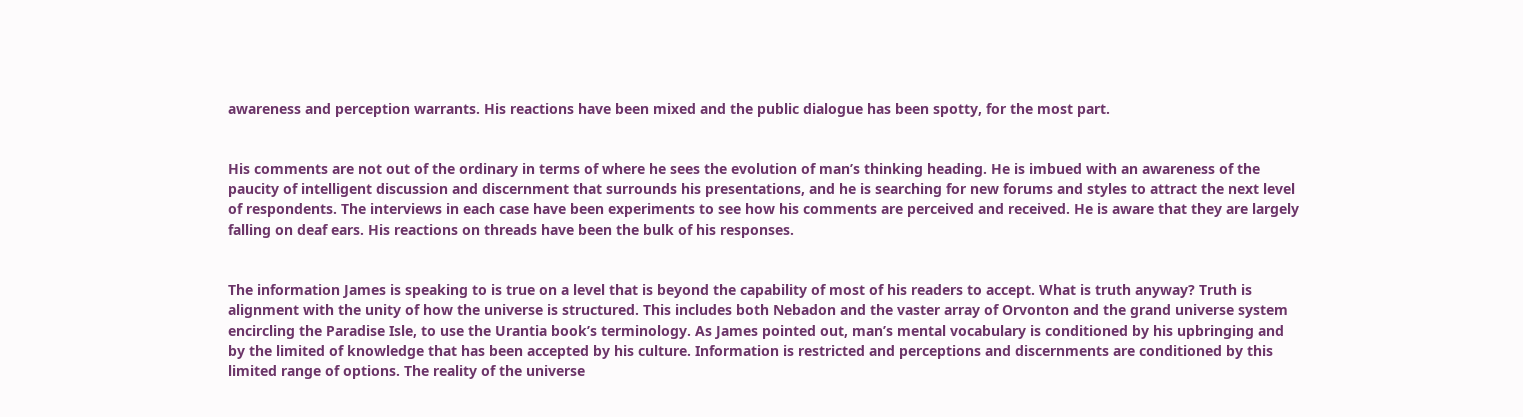awareness and perception warrants. His reactions have been mixed and the public dialogue has been spotty, for the most part.


His comments are not out of the ordinary in terms of where he sees the evolution of man’s thinking heading. He is imbued with an awareness of the paucity of intelligent discussion and discernment that surrounds his presentations, and he is searching for new forums and styles to attract the next level of respondents. The interviews in each case have been experiments to see how his comments are perceived and received. He is aware that they are largely falling on deaf ears. His reactions on threads have been the bulk of his responses.


The information James is speaking to is true on a level that is beyond the capability of most of his readers to accept. What is truth anyway? Truth is alignment with the unity of how the universe is structured. This includes both Nebadon and the vaster array of Orvonton and the grand universe system encircling the Paradise Isle, to use the Urantia book’s terminology. As James pointed out, man’s mental vocabulary is conditioned by his upbringing and by the limited of knowledge that has been accepted by his culture. Information is restricted and perceptions and discernments are conditioned by this limited range of options. The reality of the universe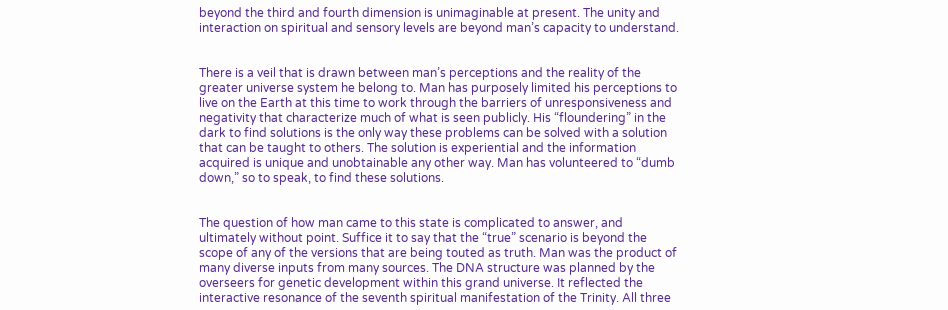beyond the third and fourth dimension is unimaginable at present. The unity and interaction on spiritual and sensory levels are beyond man’s capacity to understand.


There is a veil that is drawn between man’s perceptions and the reality of the greater universe system he belong to. Man has purposely limited his perceptions to live on the Earth at this time to work through the barriers of unresponsiveness and negativity that characterize much of what is seen publicly. His “floundering” in the dark to find solutions is the only way these problems can be solved with a solution that can be taught to others. The solution is experiential and the information acquired is unique and unobtainable any other way. Man has volunteered to “dumb down,” so to speak, to find these solutions.


The question of how man came to this state is complicated to answer, and ultimately without point. Suffice it to say that the “true” scenario is beyond the scope of any of the versions that are being touted as truth. Man was the product of many diverse inputs from many sources. The DNA structure was planned by the overseers for genetic development within this grand universe. It reflected the interactive resonance of the seventh spiritual manifestation of the Trinity. All three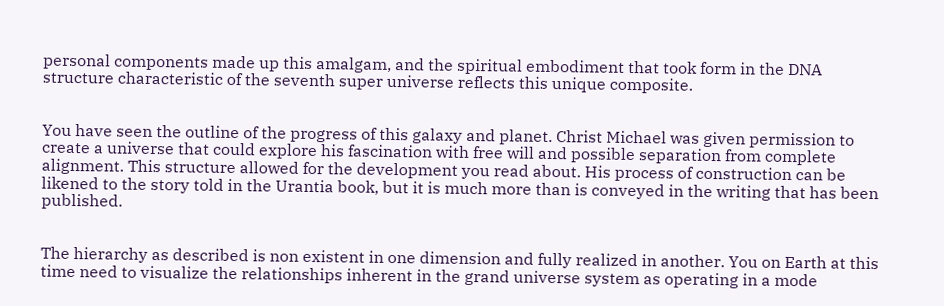personal components made up this amalgam, and the spiritual embodiment that took form in the DNA structure characteristic of the seventh super universe reflects this unique composite.


You have seen the outline of the progress of this galaxy and planet. Christ Michael was given permission to create a universe that could explore his fascination with free will and possible separation from complete alignment. This structure allowed for the development you read about. His process of construction can be likened to the story told in the Urantia book, but it is much more than is conveyed in the writing that has been published.


The hierarchy as described is non existent in one dimension and fully realized in another. You on Earth at this time need to visualize the relationships inherent in the grand universe system as operating in a mode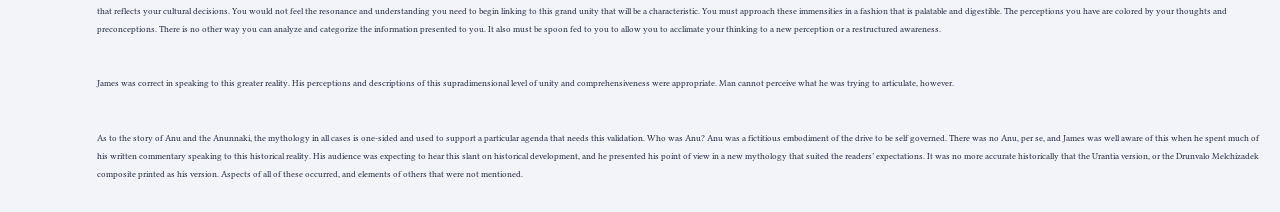that reflects your cultural decisions. You would not feel the resonance and understanding you need to begin linking to this grand unity that will be a characteristic. You must approach these immensities in a fashion that is palatable and digestible. The perceptions you have are colored by your thoughts and preconceptions. There is no other way you can analyze and categorize the information presented to you. It also must be spoon fed to you to allow you to acclimate your thinking to a new perception or a restructured awareness.


James was correct in speaking to this greater reality. His perceptions and descriptions of this supradimensional level of unity and comprehensiveness were appropriate. Man cannot perceive what he was trying to articulate, however.


As to the story of Anu and the Anunnaki, the mythology in all cases is one-sided and used to support a particular agenda that needs this validation. Who was Anu? Anu was a fictitious embodiment of the drive to be self governed. There was no Anu, per se, and James was well aware of this when he spent much of his written commentary speaking to this historical reality. His audience was expecting to hear this slant on historical development, and he presented his point of view in a new mythology that suited the readers’ expectations. It was no more accurate historically that the Urantia version, or the Drunvalo Melchizadek composite printed as his version. Aspects of all of these occurred, and elements of others that were not mentioned.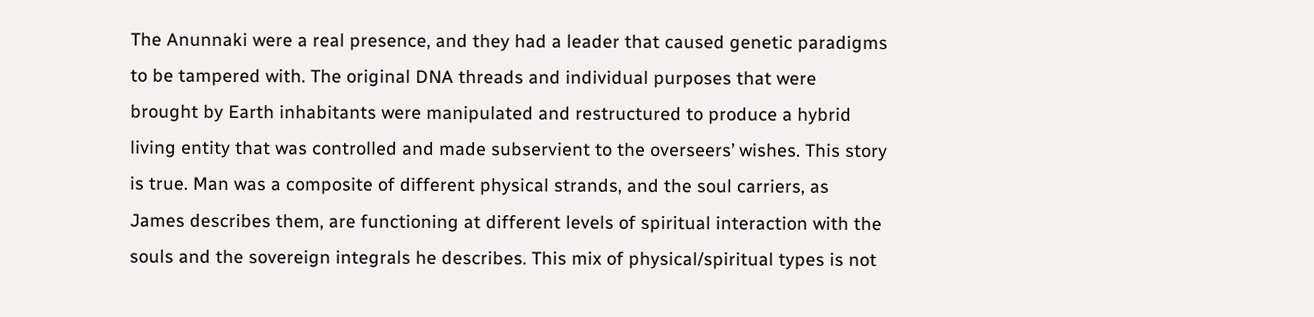The Anunnaki were a real presence, and they had a leader that caused genetic paradigms to be tampered with. The original DNA threads and individual purposes that were brought by Earth inhabitants were manipulated and restructured to produce a hybrid living entity that was controlled and made subservient to the overseers’ wishes. This story is true. Man was a composite of different physical strands, and the soul carriers, as James describes them, are functioning at different levels of spiritual interaction with the souls and the sovereign integrals he describes. This mix of physical/spiritual types is not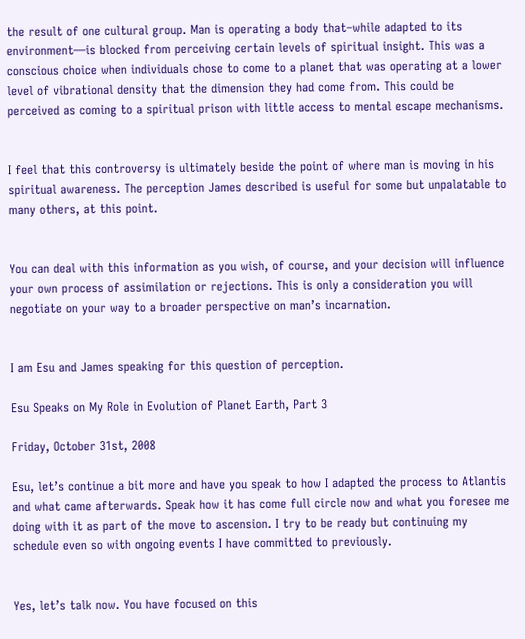the result of one cultural group. Man is operating a body that–while adapted to its environment—is blocked from perceiving certain levels of spiritual insight. This was a conscious choice when individuals chose to come to a planet that was operating at a lower level of vibrational density that the dimension they had come from. This could be perceived as coming to a spiritual prison with little access to mental escape mechanisms.


I feel that this controversy is ultimately beside the point of where man is moving in his spiritual awareness. The perception James described is useful for some but unpalatable to many others, at this point.


You can deal with this information as you wish, of course, and your decision will influence your own process of assimilation or rejections. This is only a consideration you will negotiate on your way to a broader perspective on man’s incarnation.


I am Esu and James speaking for this question of perception.

Esu Speaks on My Role in Evolution of Planet Earth, Part 3

Friday, October 31st, 2008

Esu, let’s continue a bit more and have you speak to how I adapted the process to Atlantis and what came afterwards. Speak how it has come full circle now and what you foresee me doing with it as part of the move to ascension. I try to be ready but continuing my schedule even so with ongoing events I have committed to previously.


Yes, let’s talk now. You have focused on this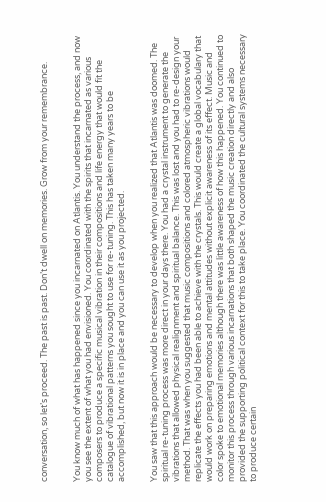conversation, so let’s proceed. The past is past. Don’t dwell on memories. Grow from your remembrance.


You know much of what has happened since you incarnated on Atlantis. You understand the process, and now you see the extent of what you had envisioned. You coordinated with the spirits that incarnated as various composers to produce a specific musical vibration in their compositions and life energy that would fit the catalogue of vibrational patterns you sought to use for re-tuning. This has taken many years to be accomplished, but now it is in place and you can use it as you projected.


You saw that this approach would be necessary to develop when you realized that Atlantis was doomed. The spiritual re-tuning process was more direct in your days there. You had a crystal instrument to generate the vibrations that allowed physical realignment and spiritual balance. This was lost and you had to re-design your method. That was when you suggested that music compositions and colored atmospheric vibrations would replicate the effects you had been able to achieve with the crystals. This would create a global vocabulary that would work on preparing emotions and mental attitudes without explicit awareness of its effect. Music and color spoke to emotional memories although there was little awareness of how this happened. You continued to monitor this process through various incarnations that both shaped the music creation directly and also provided the supporting political context for this to take place. You coordinated the cultural systems necessary to produce certain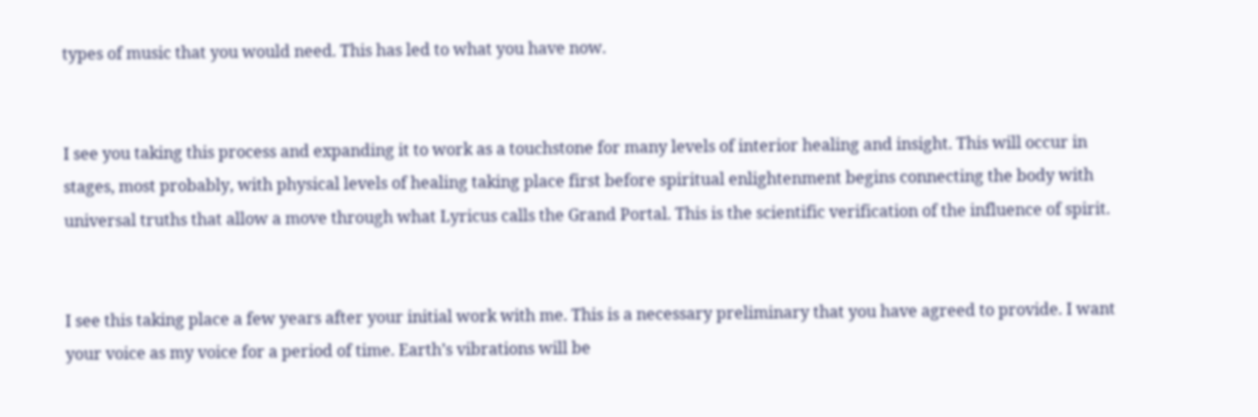types of music that you would need. This has led to what you have now.


I see you taking this process and expanding it to work as a touchstone for many levels of interior healing and insight. This will occur in stages, most probably, with physical levels of healing taking place first before spiritual enlightenment begins connecting the body with universal truths that allow a move through what Lyricus calls the Grand Portal. This is the scientific verification of the influence of spirit.


I see this taking place a few years after your initial work with me. This is a necessary preliminary that you have agreed to provide. I want your voice as my voice for a period of time. Earth’s vibrations will be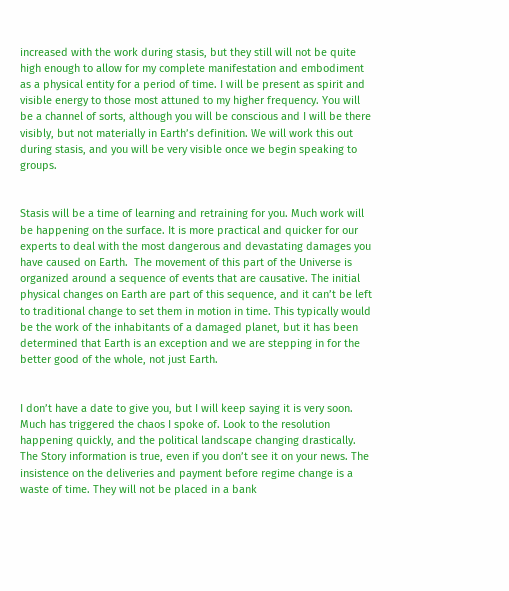increased with the work during stasis, but they still will not be quite high enough to allow for my complete manifestation and embodiment as a physical entity for a period of time. I will be present as spirit and visible energy to those most attuned to my higher frequency. You will be a channel of sorts, although you will be conscious and I will be there visibly, but not materially in Earth’s definition. We will work this out during stasis, and you will be very visible once we begin speaking to groups.


Stasis will be a time of learning and retraining for you. Much work will be happening on the surface. It is more practical and quicker for our experts to deal with the most dangerous and devastating damages you have caused on Earth.  The movement of this part of the Universe is organized around a sequence of events that are causative. The initial physical changes on Earth are part of this sequence, and it can’t be left to traditional change to set them in motion in time. This typically would be the work of the inhabitants of a damaged planet, but it has been determined that Earth is an exception and we are stepping in for the better good of the whole, not just Earth.


I don’t have a date to give you, but I will keep saying it is very soon. Much has triggered the chaos I spoke of. Look to the resolution happening quickly, and the political landscape changing drastically. The Story information is true, even if you don’t see it on your news. The insistence on the deliveries and payment before regime change is a waste of time. They will not be placed in a bank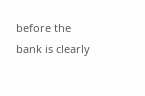before the bank is clearly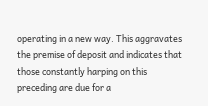operating in a new way. This aggravates the premise of deposit and indicates that those constantly harping on this preceding are due for a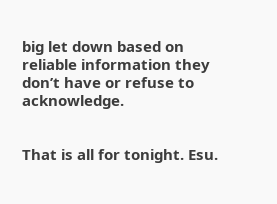big let down based on reliable information they don’t have or refuse to acknowledge.


That is all for tonight. Esu.